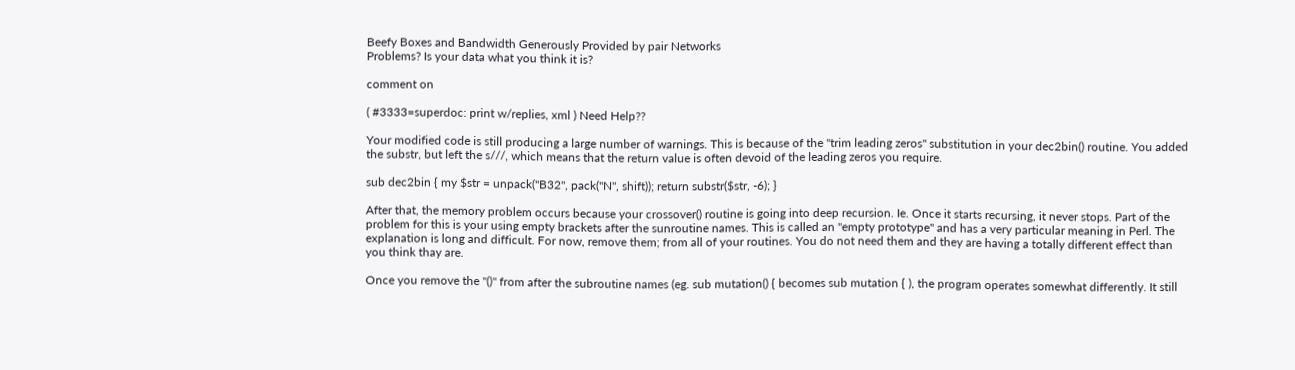Beefy Boxes and Bandwidth Generously Provided by pair Networks
Problems? Is your data what you think it is?

comment on

( #3333=superdoc: print w/replies, xml ) Need Help??

Your modified code is still producing a large number of warnings. This is because of the "trim leading zeros" substitution in your dec2bin() routine. You added the substr, but left the s///, which means that the return value is often devoid of the leading zeros you require.

sub dec2bin { my $str = unpack("B32", pack("N", shift)); return substr($str, -6); }

After that, the memory problem occurs because your crossover() routine is going into deep recursion. Ie. Once it starts recursing, it never stops. Part of the problem for this is your using empty brackets after the sunroutine names. This is called an "empty prototype" and has a very particular meaning in Perl. The explanation is long and difficult. For now, remove them; from all of your routines. You do not need them and they are having a totally different effect than you think thay are.

Once you remove the "()" from after the subroutine names (eg. sub mutation() { becomes sub mutation { ), the program operates somewhat differently. It still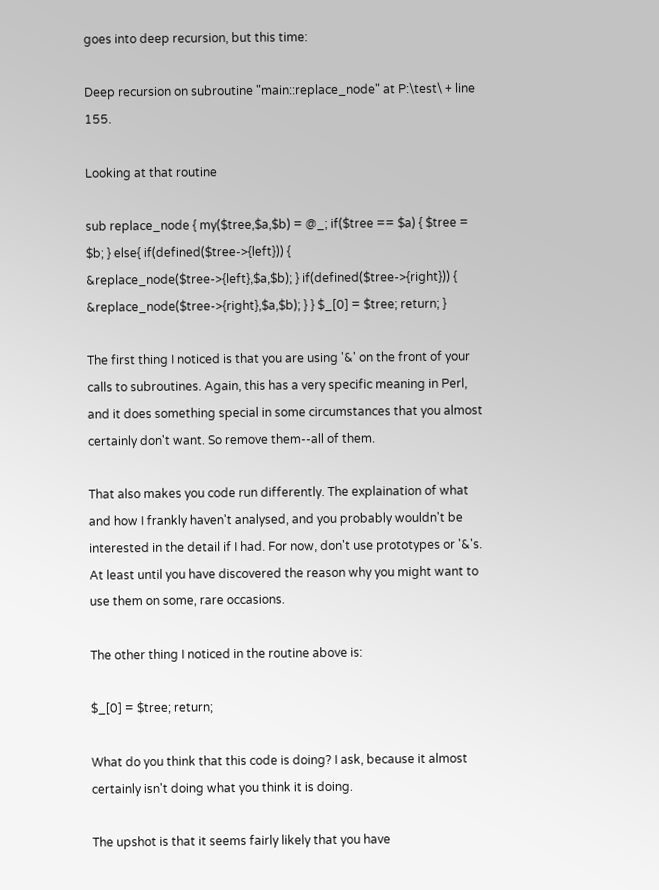goes into deep recursion, but this time:

Deep recursion on subroutine "main::replace_node" at P:\test\ + line 155.

Looking at that routine

sub replace_node { my($tree,$a,$b) = @_; if($tree == $a) { $tree = $b; } else{ if(defined($tree->{left})) { &replace_node($tree->{left},$a,$b); } if(defined($tree->{right})) { &replace_node($tree->{right},$a,$b); } } $_[0] = $tree; return; }

The first thing I noticed is that you are using '&' on the front of your calls to subroutines. Again, this has a very specific meaning in Perl, and it does something special in some circumstances that you almost certainly don't want. So remove them--all of them.

That also makes you code run differently. The explaination of what and how I frankly haven't analysed, and you probably wouldn't be interested in the detail if I had. For now, don't use prototypes or '&'s. At least until you have discovered the reason why you might want to use them on some, rare occasions.

The other thing I noticed in the routine above is:

$_[0] = $tree; return;

What do you think that this code is doing? I ask, because it almost certainly isn't doing what you think it is doing.

The upshot is that it seems fairly likely that you have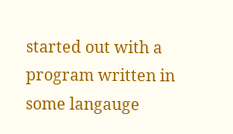started out with a program written in some langauge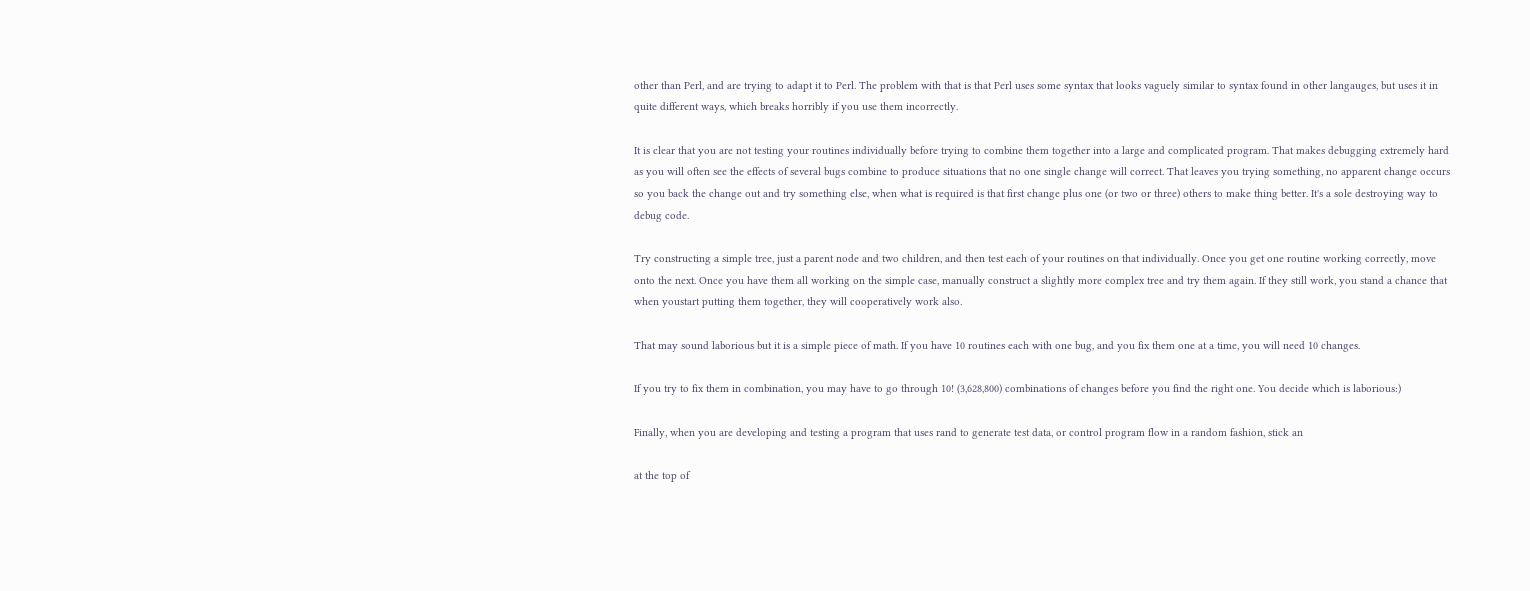other than Perl, and are trying to adapt it to Perl. The problem with that is that Perl uses some syntax that looks vaguely similar to syntax found in other langauges, but uses it in quite different ways, which breaks horribly if you use them incorrectly.

It is clear that you are not testing your routines individually before trying to combine them together into a large and complicated program. That makes debugging extremely hard as you will often see the effects of several bugs combine to produce situations that no one single change will correct. That leaves you trying something, no apparent change occurs so you back the change out and try something else, when what is required is that first change plus one (or two or three) others to make thing better. It's a sole destroying way to debug code.

Try constructing a simple tree, just a parent node and two children, and then test each of your routines on that individually. Once you get one routine working correctly, move onto the next. Once you have them all working on the simple case, manually construct a slightly more complex tree and try them again. If they still work, you stand a chance that when youstart putting them together, they will cooperatively work also.

That may sound laborious but it is a simple piece of math. If you have 10 routines each with one bug, and you fix them one at a time, you will need 10 changes.

If you try to fix them in combination, you may have to go through 10! (3,628,800) combinations of changes before you find the right one. You decide which is laborious:)

Finally, when you are developing and testing a program that uses rand to generate test data, or control program flow in a random fashion, stick an

at the top of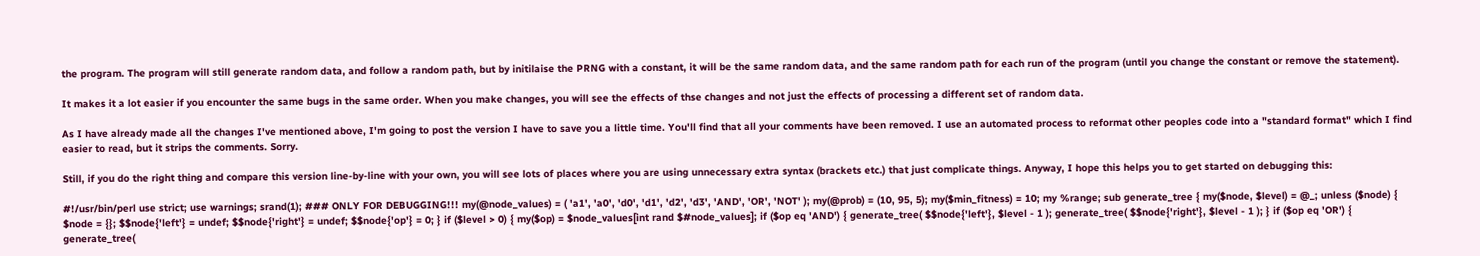the program. The program will still generate random data, and follow a random path, but by initilaise the PRNG with a constant, it will be the same random data, and the same random path for each run of the program (until you change the constant or remove the statement).

It makes it a lot easier if you encounter the same bugs in the same order. When you make changes, you will see the effects of thse changes and not just the effects of processing a different set of random data.

As I have already made all the changes I've mentioned above, I'm going to post the version I have to save you a little time. You'll find that all your comments have been removed. I use an automated process to reformat other peoples code into a "standard format" which I find easier to read, but it strips the comments. Sorry.

Still, if you do the right thing and compare this version line-by-line with your own, you will see lots of places where you are using unnecessary extra syntax (brackets etc.) that just complicate things. Anyway, I hope this helps you to get started on debugging this:

#!/usr/bin/perl use strict; use warnings; srand(1); ### ONLY FOR DEBUGGING!!! my(@node_values) = ( 'a1', 'a0', 'd0', 'd1', 'd2', 'd3', 'AND', 'OR', 'NOT' ); my(@prob) = (10, 95, 5); my($min_fitness) = 10; my %range; sub generate_tree { my($node, $level) = @_; unless ($node) { $node = {}; $$node{'left'} = undef; $$node{'right'} = undef; $$node{'op'} = 0; } if ($level > 0) { my($op) = $node_values[int rand $#node_values]; if ($op eq 'AND') { generate_tree( $$node{'left'}, $level - 1 ); generate_tree( $$node{'right'}, $level - 1 ); } if ($op eq 'OR') { generate_tree(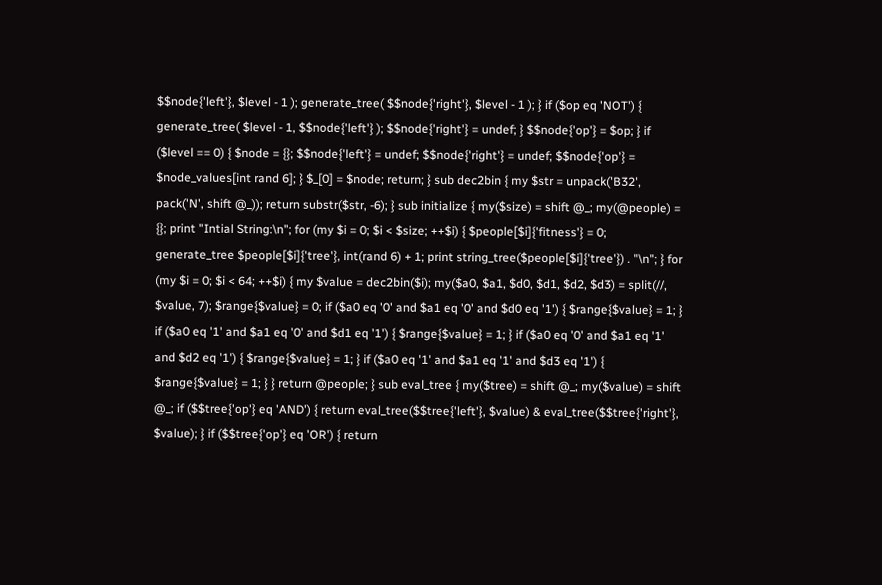$$node{'left'}, $level - 1 ); generate_tree( $$node{'right'}, $level - 1 ); } if ($op eq 'NOT') { generate_tree( $level - 1, $$node{'left'} ); $$node{'right'} = undef; } $$node{'op'} = $op; } if ($level == 0) { $node = {}; $$node{'left'} = undef; $$node{'right'} = undef; $$node{'op'} = $node_values[int rand 6]; } $_[0] = $node; return; } sub dec2bin { my $str = unpack('B32', pack('N', shift @_)); return substr($str, -6); } sub initialize { my($size) = shift @_; my(@people) = {}; print "Intial String:\n"; for (my $i = 0; $i < $size; ++$i) { $people[$i]{'fitness'} = 0; generate_tree $people[$i]{'tree'}, int(rand 6) + 1; print string_tree($people[$i]{'tree'}) . "\n"; } for (my $i = 0; $i < 64; ++$i) { my $value = dec2bin($i); my($a0, $a1, $d0, $d1, $d2, $d3) = split(//, $value, 7); $range{$value} = 0; if ($a0 eq '0' and $a1 eq '0' and $d0 eq '1') { $range{$value} = 1; } if ($a0 eq '1' and $a1 eq '0' and $d1 eq '1') { $range{$value} = 1; } if ($a0 eq '0' and $a1 eq '1' and $d2 eq '1') { $range{$value} = 1; } if ($a0 eq '1' and $a1 eq '1' and $d3 eq '1') { $range{$value} = 1; } } return @people; } sub eval_tree { my($tree) = shift @_; my($value) = shift @_; if ($$tree{'op'} eq 'AND') { return eval_tree($$tree{'left'}, $value) & eval_tree($$tree{'right'}, $value); } if ($$tree{'op'} eq 'OR') { return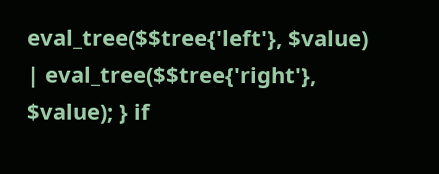eval_tree($$tree{'left'}, $value) | eval_tree($$tree{'right'}, $value); } if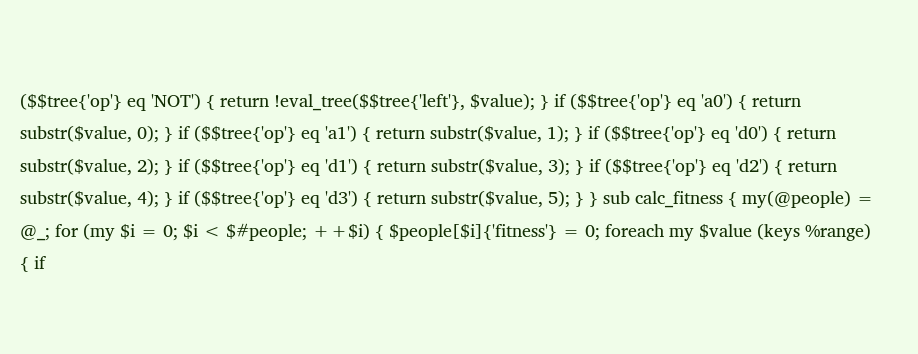($$tree{'op'} eq 'NOT') { return !eval_tree($$tree{'left'}, $value); } if ($$tree{'op'} eq 'a0') { return substr($value, 0); } if ($$tree{'op'} eq 'a1') { return substr($value, 1); } if ($$tree{'op'} eq 'd0') { return substr($value, 2); } if ($$tree{'op'} eq 'd1') { return substr($value, 3); } if ($$tree{'op'} eq 'd2') { return substr($value, 4); } if ($$tree{'op'} eq 'd3') { return substr($value, 5); } } sub calc_fitness { my(@people) = @_; for (my $i = 0; $i < $#people; ++$i) { $people[$i]{'fitness'} = 0; foreach my $value (keys %range) { if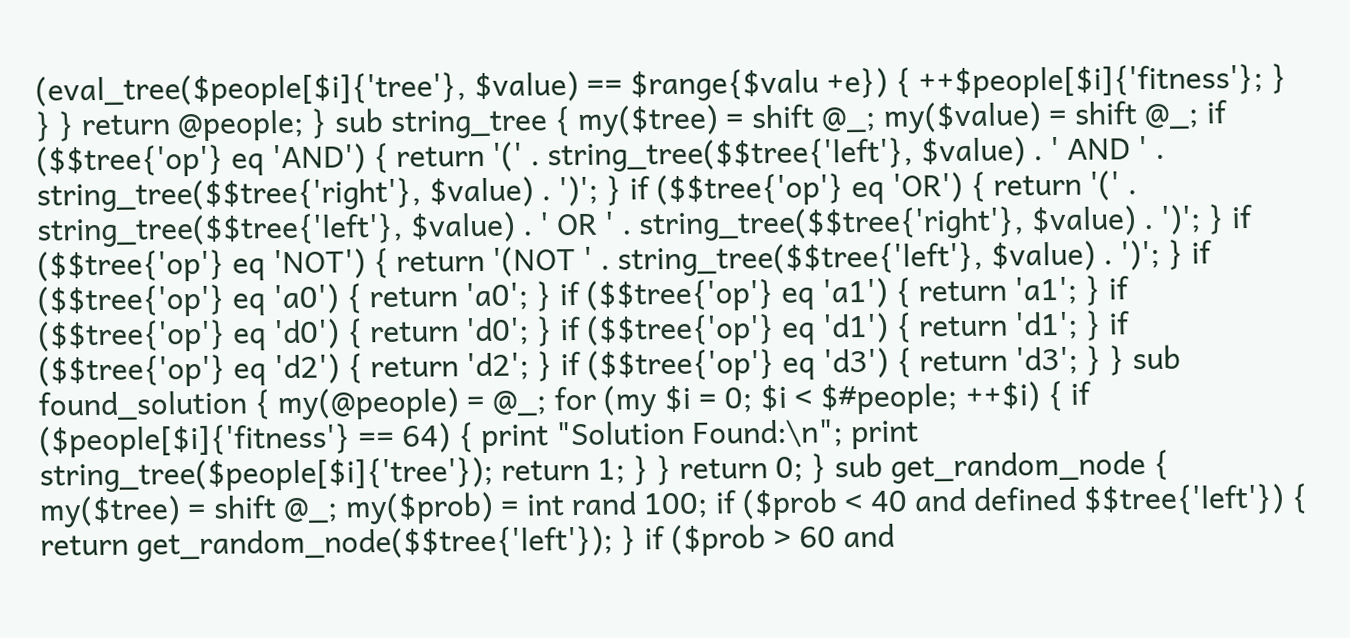(eval_tree($people[$i]{'tree'}, $value) == $range{$valu +e}) { ++$people[$i]{'fitness'}; } } } return @people; } sub string_tree { my($tree) = shift @_; my($value) = shift @_; if ($$tree{'op'} eq 'AND') { return '(' . string_tree($$tree{'left'}, $value) . ' AND ' . string_tree($$tree{'right'}, $value) . ')'; } if ($$tree{'op'} eq 'OR') { return '(' . string_tree($$tree{'left'}, $value) . ' OR ' . string_tree($$tree{'right'}, $value) . ')'; } if ($$tree{'op'} eq 'NOT') { return '(NOT ' . string_tree($$tree{'left'}, $value) . ')'; } if ($$tree{'op'} eq 'a0') { return 'a0'; } if ($$tree{'op'} eq 'a1') { return 'a1'; } if ($$tree{'op'} eq 'd0') { return 'd0'; } if ($$tree{'op'} eq 'd1') { return 'd1'; } if ($$tree{'op'} eq 'd2') { return 'd2'; } if ($$tree{'op'} eq 'd3') { return 'd3'; } } sub found_solution { my(@people) = @_; for (my $i = 0; $i < $#people; ++$i) { if ($people[$i]{'fitness'} == 64) { print "Solution Found:\n"; print string_tree($people[$i]{'tree'}); return 1; } } return 0; } sub get_random_node { my($tree) = shift @_; my($prob) = int rand 100; if ($prob < 40 and defined $$tree{'left'}) { return get_random_node($$tree{'left'}); } if ($prob > 60 and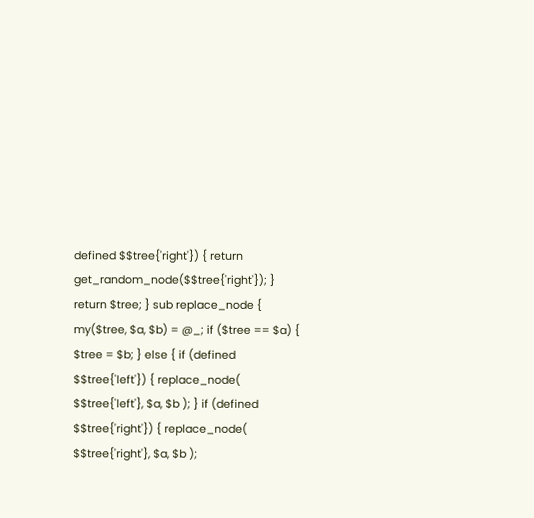defined $$tree{'right'}) { return get_random_node($$tree{'right'}); } return $tree; } sub replace_node { my($tree, $a, $b) = @_; if ($tree == $a) { $tree = $b; } else { if (defined $$tree{'left'}) { replace_node( $$tree{'left'}, $a, $b ); } if (defined $$tree{'right'}) { replace_node( $$tree{'right'}, $a, $b );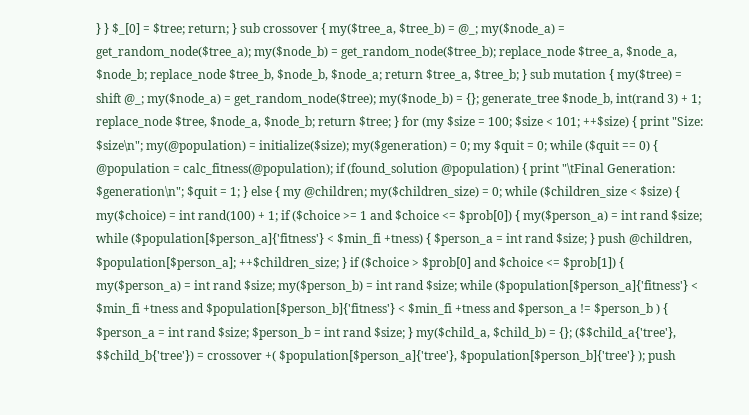} } $_[0] = $tree; return; } sub crossover { my($tree_a, $tree_b) = @_; my($node_a) = get_random_node($tree_a); my($node_b) = get_random_node($tree_b); replace_node $tree_a, $node_a, $node_b; replace_node $tree_b, $node_b, $node_a; return $tree_a, $tree_b; } sub mutation { my($tree) = shift @_; my($node_a) = get_random_node($tree); my($node_b) = {}; generate_tree $node_b, int(rand 3) + 1; replace_node $tree, $node_a, $node_b; return $tree; } for (my $size = 100; $size < 101; ++$size) { print "Size: $size\n"; my(@population) = initialize($size); my($generation) = 0; my $quit = 0; while ($quit == 0) { @population = calc_fitness(@population); if (found_solution @population) { print "\tFinal Generation: $generation\n"; $quit = 1; } else { my @children; my($children_size) = 0; while ($children_size < $size) { my($choice) = int rand(100) + 1; if ($choice >= 1 and $choice <= $prob[0]) { my($person_a) = int rand $size; while ($population[$person_a]{'fitness'} < $min_fi +tness) { $person_a = int rand $size; } push @children, $population[$person_a]; ++$children_size; } if ($choice > $prob[0] and $choice <= $prob[1]) { my($person_a) = int rand $size; my($person_b) = int rand $size; while ($population[$person_a]{'fitness'} < $min_fi +tness and $population[$person_b]{'fitness'} < $min_fi +tness and $person_a != $person_b ) { $person_a = int rand $size; $person_b = int rand $size; } my($child_a, $child_b) = {}; ($$child_a{'tree'}, $$child_b{'tree'}) = crossover +( $population[$person_a]{'tree'}, $population[$person_b]{'tree'} ); push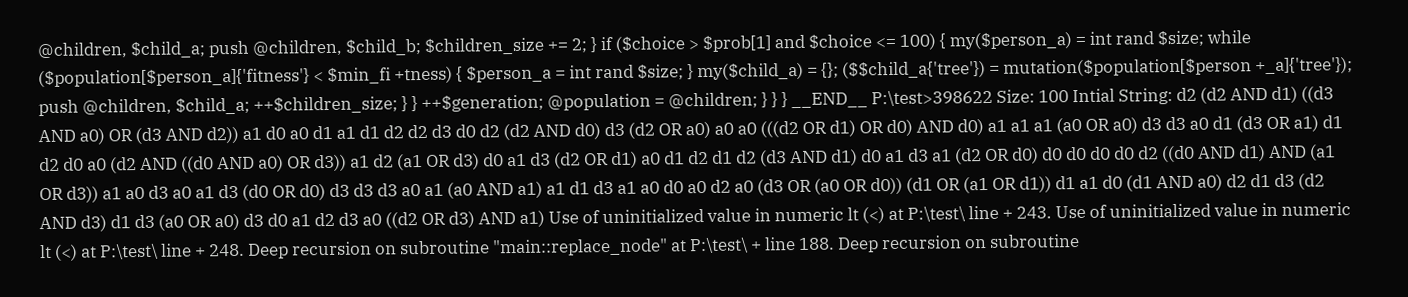@children, $child_a; push @children, $child_b; $children_size += 2; } if ($choice > $prob[1] and $choice <= 100) { my($person_a) = int rand $size; while ($population[$person_a]{'fitness'} < $min_fi +tness) { $person_a = int rand $size; } my($child_a) = {}; ($$child_a{'tree'}) = mutation($population[$person +_a]{'tree'}); push @children, $child_a; ++$children_size; } } ++$generation; @population = @children; } } } __END__ P:\test>398622 Size: 100 Intial String: d2 (d2 AND d1) ((d3 AND a0) OR (d3 AND d2)) a1 d0 a0 d1 a1 d1 d2 d2 d3 d0 d2 (d2 AND d0) d3 (d2 OR a0) a0 a0 (((d2 OR d1) OR d0) AND d0) a1 a1 a1 (a0 OR a0) d3 d3 a0 d1 (d3 OR a1) d1 d2 d0 a0 (d2 AND ((d0 AND a0) OR d3)) a1 d2 (a1 OR d3) d0 a1 d3 (d2 OR d1) a0 d1 d2 d1 d2 (d3 AND d1) d0 a1 d3 a1 (d2 OR d0) d0 d0 d0 d0 d2 ((d0 AND d1) AND (a1 OR d3)) a1 a0 d3 a0 a1 d3 (d0 OR d0) d3 d3 d3 a0 a1 (a0 AND a1) a1 d1 d3 a1 a0 d0 a0 d2 a0 (d3 OR (a0 OR d0)) (d1 OR (a1 OR d1)) d1 a1 d0 (d1 AND a0) d2 d1 d3 (d2 AND d3) d1 d3 (a0 OR a0) d3 d0 a1 d2 d3 a0 ((d2 OR d3) AND a1) Use of uninitialized value in numeric lt (<) at P:\test\ line + 243. Use of uninitialized value in numeric lt (<) at P:\test\ line + 248. Deep recursion on subroutine "main::replace_node" at P:\test\ + line 188. Deep recursion on subroutine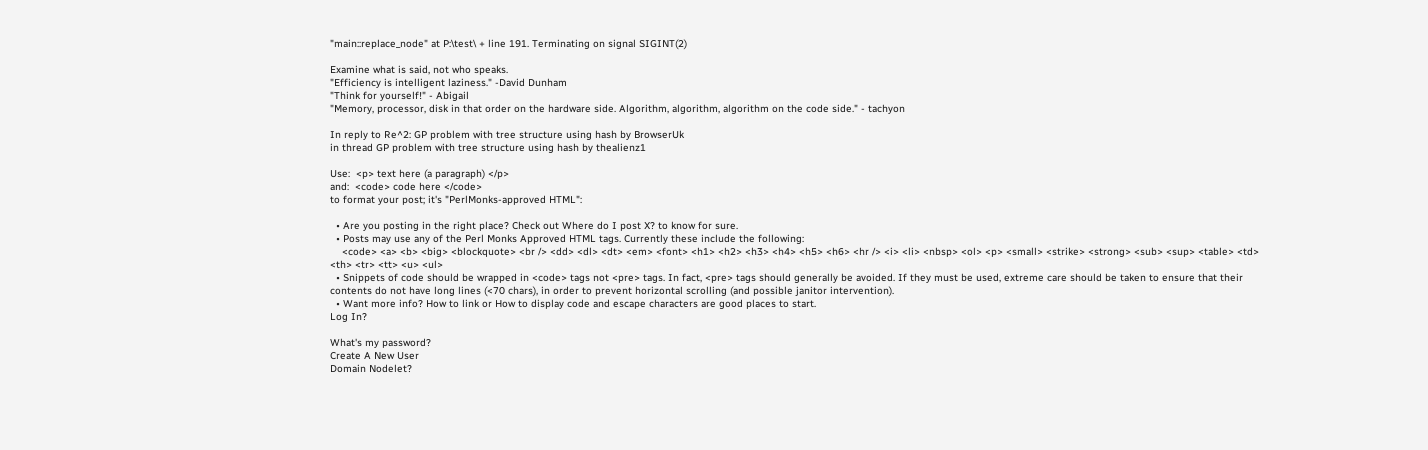"main::replace_node" at P:\test\ + line 191. Terminating on signal SIGINT(2)

Examine what is said, not who speaks.
"Efficiency is intelligent laziness." -David Dunham
"Think for yourself!" - Abigail
"Memory, processor, disk in that order on the hardware side. Algorithm, algorithm, algorithm on the code side." - tachyon

In reply to Re^2: GP problem with tree structure using hash by BrowserUk
in thread GP problem with tree structure using hash by thealienz1

Use:  <p> text here (a paragraph) </p>
and:  <code> code here </code>
to format your post; it's "PerlMonks-approved HTML":

  • Are you posting in the right place? Check out Where do I post X? to know for sure.
  • Posts may use any of the Perl Monks Approved HTML tags. Currently these include the following:
    <code> <a> <b> <big> <blockquote> <br /> <dd> <dl> <dt> <em> <font> <h1> <h2> <h3> <h4> <h5> <h6> <hr /> <i> <li> <nbsp> <ol> <p> <small> <strike> <strong> <sub> <sup> <table> <td> <th> <tr> <tt> <u> <ul>
  • Snippets of code should be wrapped in <code> tags not <pre> tags. In fact, <pre> tags should generally be avoided. If they must be used, extreme care should be taken to ensure that their contents do not have long lines (<70 chars), in order to prevent horizontal scrolling (and possible janitor intervention).
  • Want more info? How to link or How to display code and escape characters are good places to start.
Log In?

What's my password?
Create A New User
Domain Nodelet?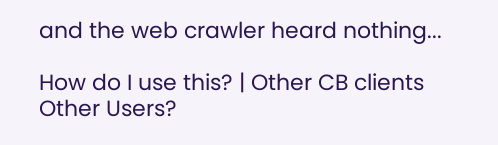and the web crawler heard nothing...

How do I use this? | Other CB clients
Other Users?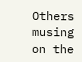Others musing on the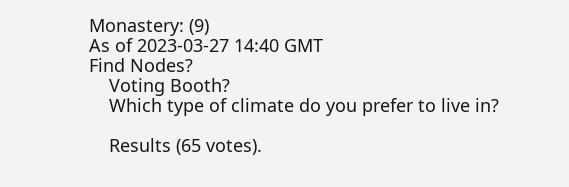Monastery: (9)
As of 2023-03-27 14:40 GMT
Find Nodes?
    Voting Booth?
    Which type of climate do you prefer to live in?

    Results (65 votes).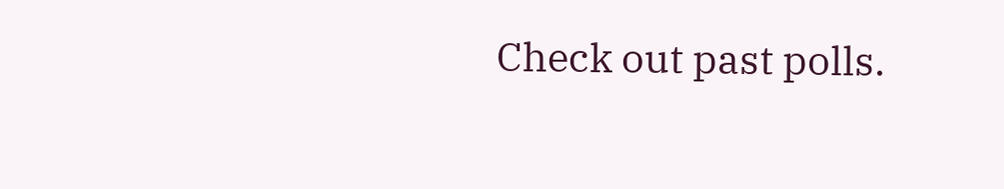Check out past polls.